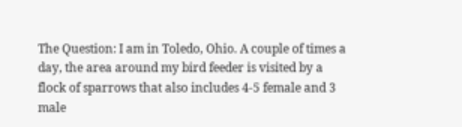The Question: I am in Toledo, Ohio. A couple of times a day, the area around my bird feeder is visited by a flock of sparrows that also includes 4-5 female and 3 male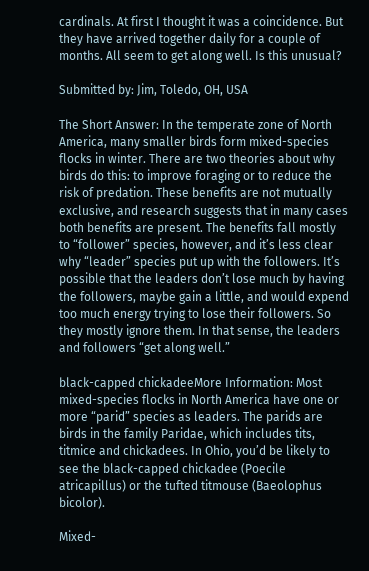cardinals. At first I thought it was a coincidence. But they have arrived together daily for a couple of months. All seem to get along well. Is this unusual?

Submitted by: Jim, Toledo, OH, USA

The Short Answer: In the temperate zone of North America, many smaller birds form mixed-species flocks in winter. There are two theories about why birds do this: to improve foraging or to reduce the risk of predation. These benefits are not mutually exclusive, and research suggests that in many cases both benefits are present. The benefits fall mostly to “follower” species, however, and it’s less clear why “leader” species put up with the followers. It’s possible that the leaders don’t lose much by having the followers, maybe gain a little, and would expend too much energy trying to lose their followers. So they mostly ignore them. In that sense, the leaders and followers “get along well.”

black-capped chickadeeMore Information: Most mixed-species flocks in North America have one or more “parid” species as leaders. The parids are birds in the family Paridae, which includes tits, titmice and chickadees. In Ohio, you’d be likely to see the black-capped chickadee (Poecile atricapillus) or the tufted titmouse (Baeolophus bicolor).

Mixed-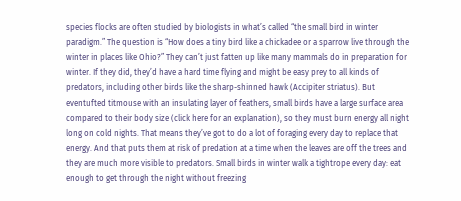species flocks are often studied by biologists in what’s called “the small bird in winter paradigm.” The question is “How does a tiny bird like a chickadee or a sparrow live through the winter in places like Ohio?” They can’t just fatten up like many mammals do in preparation for winter. If they did, they’d have a hard time flying and might be easy prey to all kinds of predators, including other birds like the sharp-shinned hawk (Accipiter striatus). But eventufted titmouse with an insulating layer of feathers, small birds have a large surface area compared to their body size (click here for an explanation), so they must burn energy all night long on cold nights. That means they’ve got to do a lot of foraging every day to replace that energy. And that puts them at risk of predation at a time when the leaves are off the trees and they are much more visible to predators. Small birds in winter walk a tightrope every day: eat enough to get through the night without freezing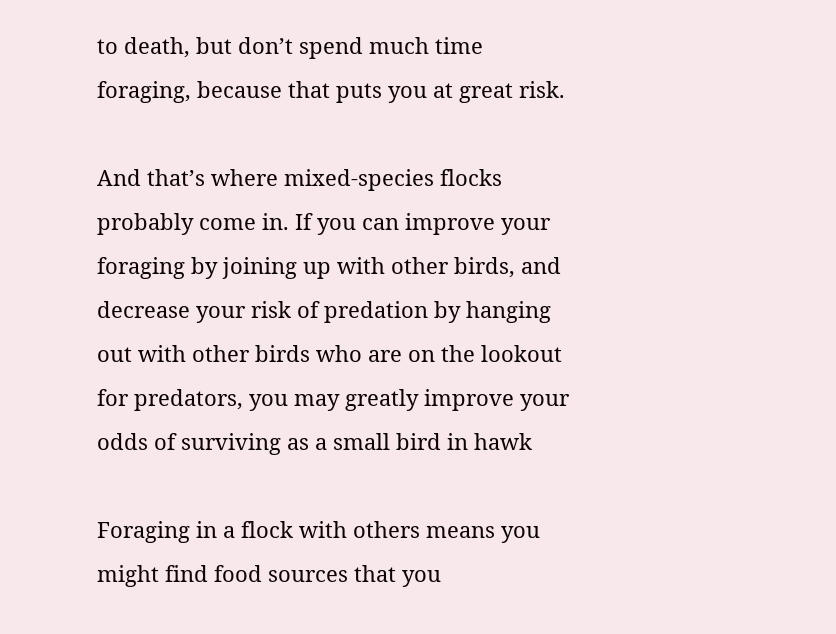to death, but don’t spend much time foraging, because that puts you at great risk.

And that’s where mixed-species flocks probably come in. If you can improve your foraging by joining up with other birds, and decrease your risk of predation by hanging out with other birds who are on the lookout for predators, you may greatly improve your odds of surviving as a small bird in hawk

Foraging in a flock with others means you might find food sources that you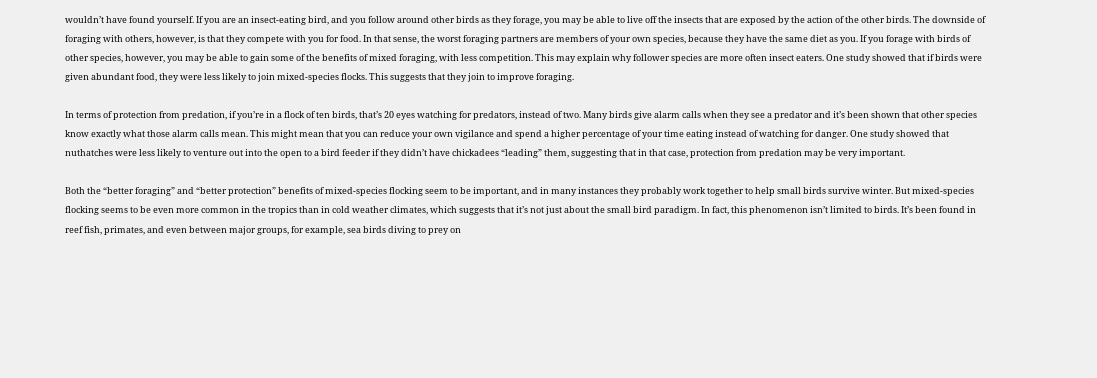wouldn’t have found yourself. If you are an insect-eating bird, and you follow around other birds as they forage, you may be able to live off the insects that are exposed by the action of the other birds. The downside of foraging with others, however, is that they compete with you for food. In that sense, the worst foraging partners are members of your own species, because they have the same diet as you. If you forage with birds of other species, however, you may be able to gain some of the benefits of mixed foraging, with less competition. This may explain why follower species are more often insect eaters. One study showed that if birds were given abundant food, they were less likely to join mixed-species flocks. This suggests that they join to improve foraging.

In terms of protection from predation, if you’re in a flock of ten birds, that’s 20 eyes watching for predators, instead of two. Many birds give alarm calls when they see a predator and it’s been shown that other species know exactly what those alarm calls mean. This might mean that you can reduce your own vigilance and spend a higher percentage of your time eating instead of watching for danger. One study showed that nuthatches were less likely to venture out into the open to a bird feeder if they didn’t have chickadees “leading” them, suggesting that in that case, protection from predation may be very important.

Both the “better foraging” and “better protection” benefits of mixed-species flocking seem to be important, and in many instances they probably work together to help small birds survive winter. But mixed-species flocking seems to be even more common in the tropics than in cold weather climates, which suggests that it’s not just about the small bird paradigm. In fact, this phenomenon isn’t limited to birds. It’s been found in reef fish, primates, and even between major groups, for example, sea birds diving to prey on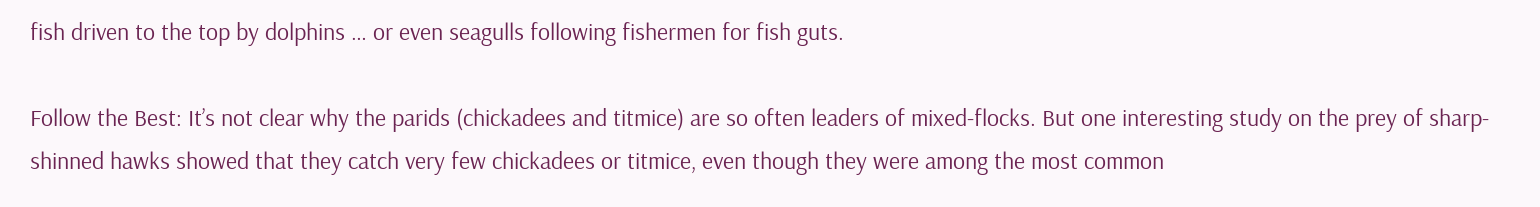fish driven to the top by dolphins … or even seagulls following fishermen for fish guts.

Follow the Best: It’s not clear why the parids (chickadees and titmice) are so often leaders of mixed-flocks. But one interesting study on the prey of sharp-shinned hawks showed that they catch very few chickadees or titmice, even though they were among the most common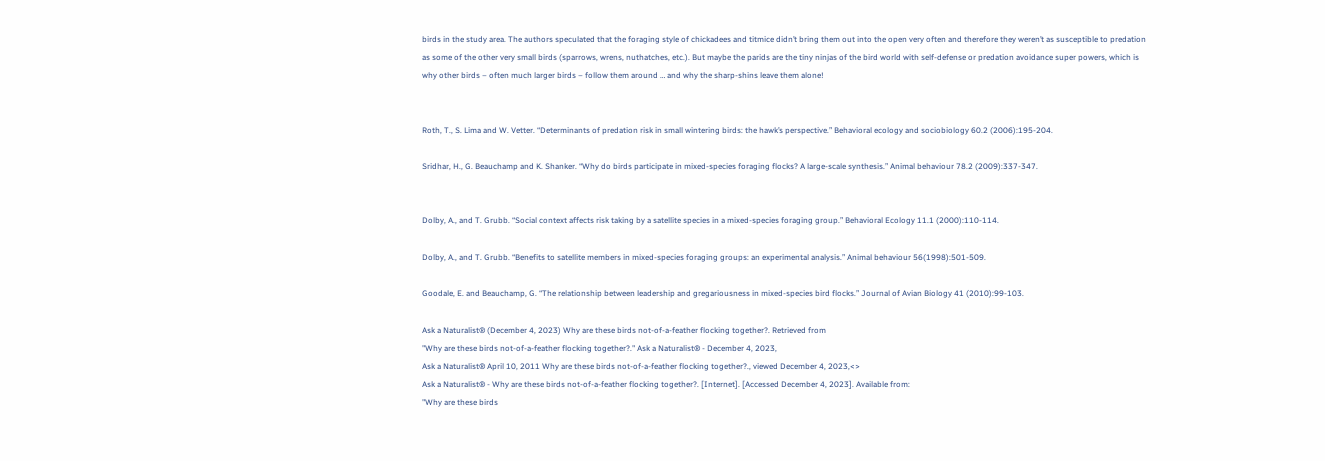birds in the study area. The authors speculated that the foraging style of chickadees and titmice didn’t bring them out into the open very often and therefore they weren’t as susceptible to predation as some of the other very small birds (sparrows, wrens, nuthatches, etc.). But maybe the parids are the tiny ninjas of the bird world with self-defense or predation avoidance super powers, which is why other birds – often much larger birds – follow them around … and why the sharp-shins leave them alone!


Roth, T., S. Lima and W. Vetter. “Determinants of predation risk in small wintering birds: the hawk’s perspective.” Behavioral ecology and sociobiology 60.2 (2006):195-204.

Sridhar, H., G. Beauchamp and K. Shanker. “Why do birds participate in mixed-species foraging flocks? A large-scale synthesis.” Animal behaviour 78.2 (2009):337-347.


Dolby, A., and T. Grubb. “Social context affects risk taking by a satellite species in a mixed-species foraging group.” Behavioral Ecology 11.1 (2000):110-114.

Dolby, A., and T. Grubb. “Benefits to satellite members in mixed-species foraging groups: an experimental analysis.” Animal behaviour 56(1998):501-509.

Goodale, E. and Beauchamp, G. “The relationship between leadership and gregariousness in mixed-species bird flocks.” Journal of Avian Biology 41 (2010):99-103.

Ask a Naturalist® (December 4, 2023) Why are these birds not-of-a-feather flocking together?. Retrieved from
"Why are these birds not-of-a-feather flocking together?." Ask a Naturalist® - December 4, 2023,
Ask a Naturalist® April 10, 2011 Why are these birds not-of-a-feather flocking together?., viewed December 4, 2023,<>
Ask a Naturalist® - Why are these birds not-of-a-feather flocking together?. [Internet]. [Accessed December 4, 2023]. Available from:
"Why are these birds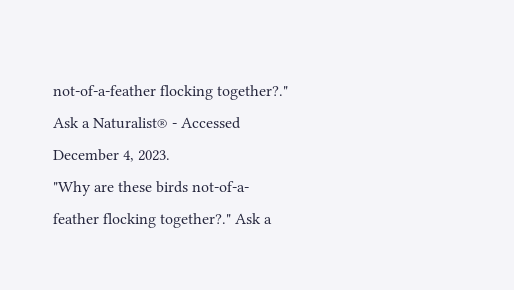not-of-a-feather flocking together?." Ask a Naturalist® - Accessed December 4, 2023.
"Why are these birds not-of-a-feather flocking together?." Ask a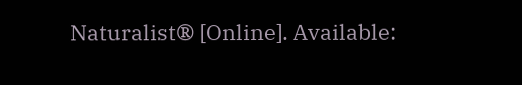Naturalist® [Online]. Available: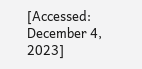[Accessed: December 4, 2023]